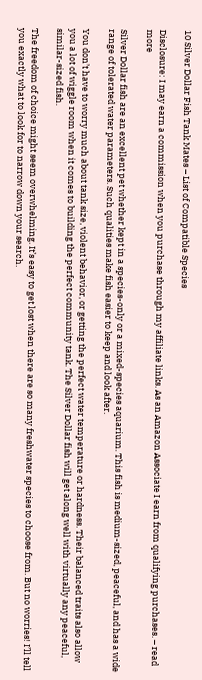10 Silver Dollar Fish Tank Mates – List of Compatible Species

Disclosure: I may earn a commission when you purchase through my affiliate links. As an Amazon Associate I earn from qualifying purchases. – read more

Silver Dollar fish are an excellent pet whether kept in a species-only or a mixed-species aquarium. This fish is medium-sized, peaceful, and has a wide range of tolerated water parameters. Such qualities make fish easier to keep and look after.

You don’t have to worry much about tank size, violent behavior, or getting the perfect water temperature or hardness. Their balanced traits also allow you a lot of wiggle room when it comes to building the perfect community tank. The Silver Dollar fish will get along well with virtually any peaceful, similar-sized fish.

The freedom of choice might seem overwhelming. It’s easy to get lost when there are so many freshwater species to choose from. But no worries! I’ll tell you exactly what to look for to narrow down your search.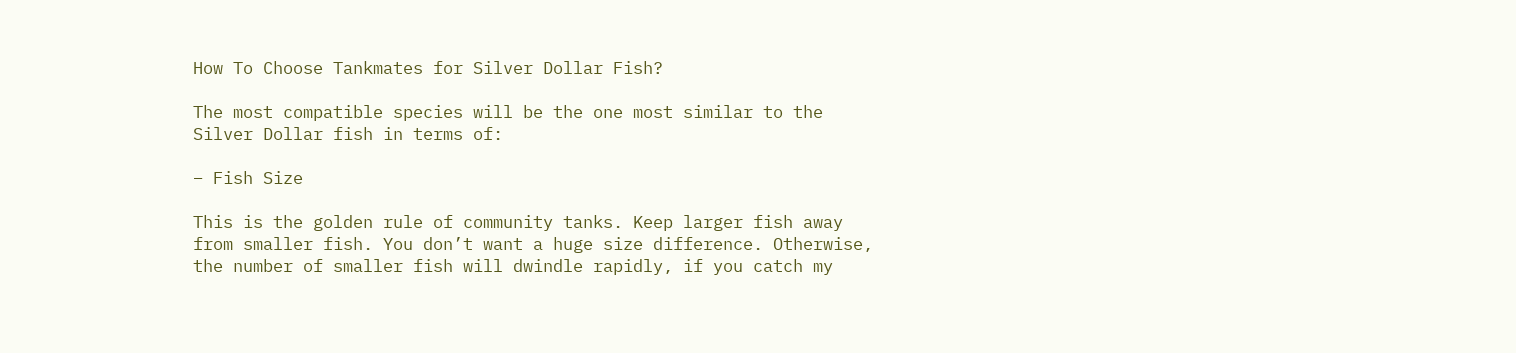How To Choose Tankmates for Silver Dollar Fish?

The most compatible species will be the one most similar to the Silver Dollar fish in terms of:

– Fish Size

This is the golden rule of community tanks. Keep larger fish away from smaller fish. You don’t want a huge size difference. Otherwise, the number of smaller fish will dwindle rapidly, if you catch my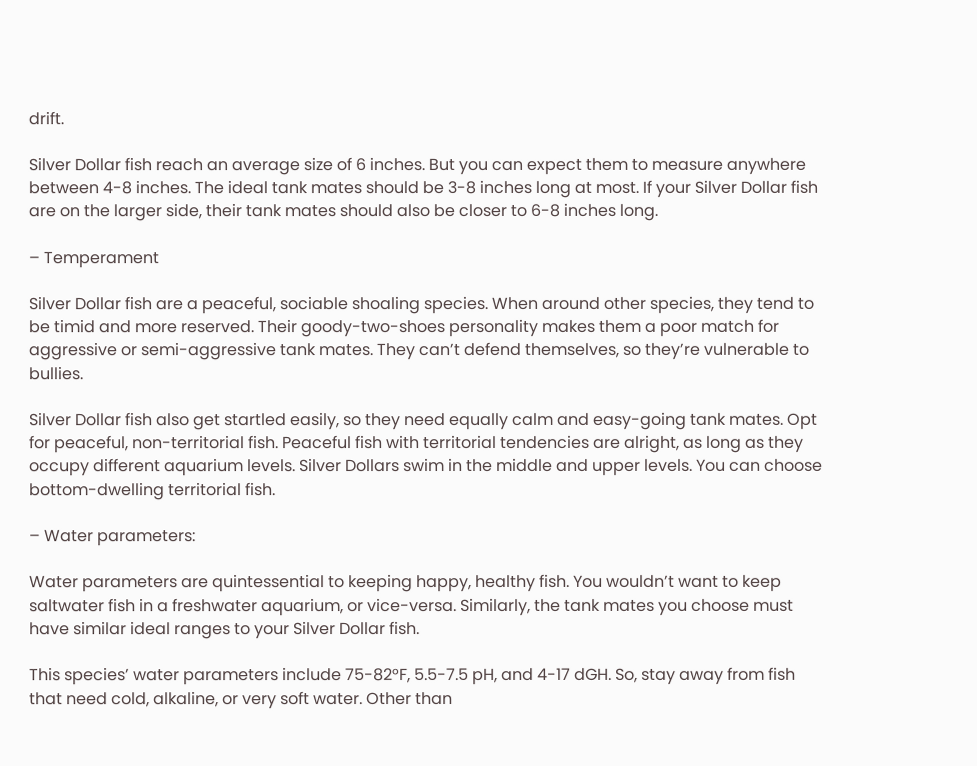drift.

Silver Dollar fish reach an average size of 6 inches. But you can expect them to measure anywhere between 4-8 inches. The ideal tank mates should be 3-8 inches long at most. If your Silver Dollar fish are on the larger side, their tank mates should also be closer to 6-8 inches long.

– Temperament

Silver Dollar fish are a peaceful, sociable shoaling species. When around other species, they tend to be timid and more reserved. Their goody-two-shoes personality makes them a poor match for aggressive or semi-aggressive tank mates. They can’t defend themselves, so they’re vulnerable to bullies.

Silver Dollar fish also get startled easily, so they need equally calm and easy-going tank mates. Opt for peaceful, non-territorial fish. Peaceful fish with territorial tendencies are alright, as long as they occupy different aquarium levels. Silver Dollars swim in the middle and upper levels. You can choose bottom-dwelling territorial fish.

– Water parameters:

Water parameters are quintessential to keeping happy, healthy fish. You wouldn’t want to keep saltwater fish in a freshwater aquarium, or vice-versa. Similarly, the tank mates you choose must have similar ideal ranges to your Silver Dollar fish.

This species’ water parameters include 75-82°F, 5.5-7.5 pH, and 4-17 dGH. So, stay away from fish that need cold, alkaline, or very soft water. Other than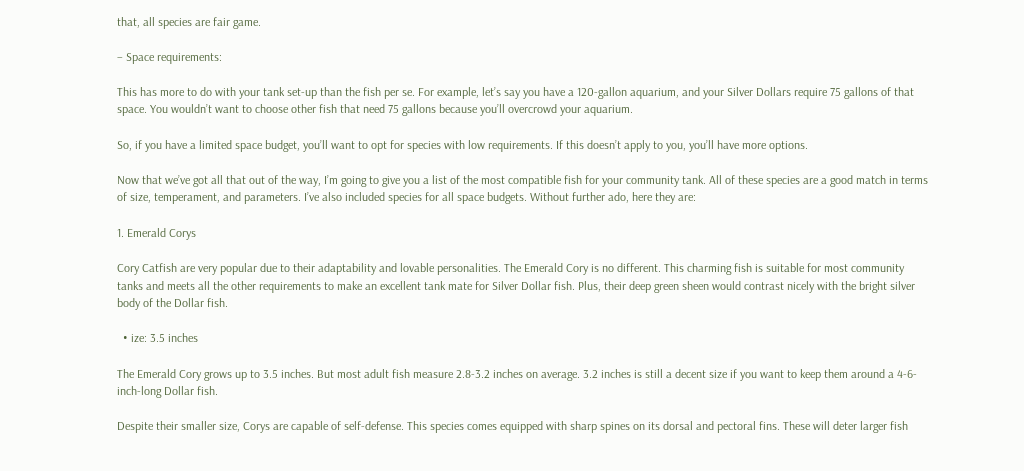that, all species are fair game.

– Space requirements:

This has more to do with your tank set-up than the fish per se. For example, let’s say you have a 120-gallon aquarium, and your Silver Dollars require 75 gallons of that space. You wouldn’t want to choose other fish that need 75 gallons because you’ll overcrowd your aquarium.

So, if you have a limited space budget, you’ll want to opt for species with low requirements. If this doesn’t apply to you, you’ll have more options.

Now that we’ve got all that out of the way, I’m going to give you a list of the most compatible fish for your community tank. All of these species are a good match in terms of size, temperament, and parameters. I’ve also included species for all space budgets. Without further ado, here they are:

1. Emerald Corys

Cory Catfish are very popular due to their adaptability and lovable personalities. The Emerald Cory is no different. This charming fish is suitable for most community tanks and meets all the other requirements to make an excellent tank mate for Silver Dollar fish. Plus, their deep green sheen would contrast nicely with the bright silver body of the Dollar fish.

  • ize: 3.5 inches

The Emerald Cory grows up to 3.5 inches. But most adult fish measure 2.8-3.2 inches on average. 3.2 inches is still a decent size if you want to keep them around a 4-6-inch-long Dollar fish.

Despite their smaller size, Corys are capable of self-defense. This species comes equipped with sharp spines on its dorsal and pectoral fins. These will deter larger fish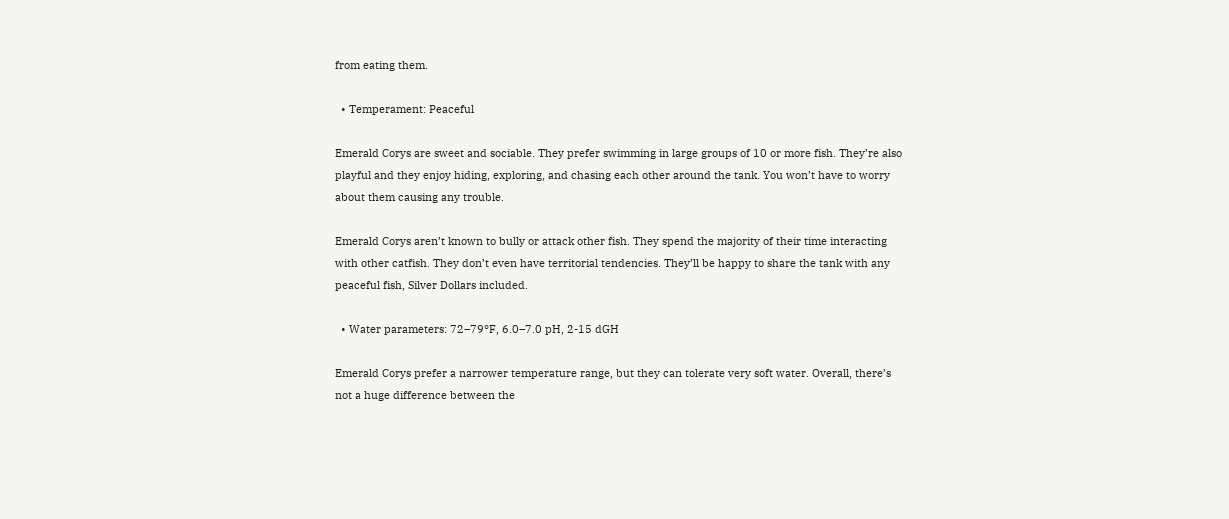from eating them.

  • Temperament: Peaceful

Emerald Corys are sweet and sociable. They prefer swimming in large groups of 10 or more fish. They’re also playful and they enjoy hiding, exploring, and chasing each other around the tank. You won’t have to worry about them causing any trouble.

Emerald Corys aren’t known to bully or attack other fish. They spend the majority of their time interacting with other catfish. They don’t even have territorial tendencies. They’ll be happy to share the tank with any peaceful fish, Silver Dollars included.

  • Water parameters: 72–79°F, 6.0–7.0 pH, 2-15 dGH

Emerald Corys prefer a narrower temperature range, but they can tolerate very soft water. Overall, there’s not a huge difference between the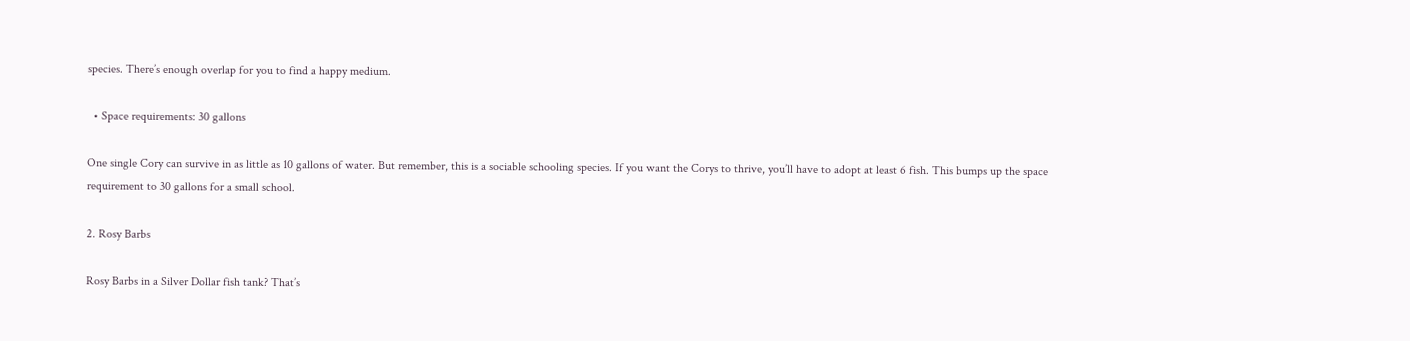species. There’s enough overlap for you to find a happy medium.

  • Space requirements: 30 gallons

One single Cory can survive in as little as 10 gallons of water. But remember, this is a sociable schooling species. If you want the Corys to thrive, you’ll have to adopt at least 6 fish. This bumps up the space requirement to 30 gallons for a small school.

2. Rosy Barbs

Rosy Barbs in a Silver Dollar fish tank? That’s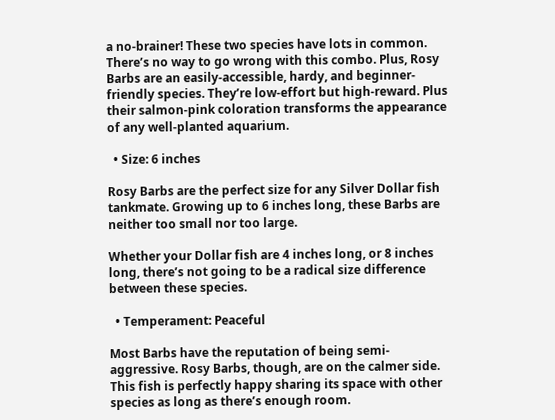a no-brainer! These two species have lots in common. There’s no way to go wrong with this combo. Plus, Rosy Barbs are an easily-accessible, hardy, and beginner-friendly species. They’re low-effort but high-reward. Plus their salmon-pink coloration transforms the appearance of any well-planted aquarium.

  • Size: 6 inches

Rosy Barbs are the perfect size for any Silver Dollar fish tankmate. Growing up to 6 inches long, these Barbs are neither too small nor too large.

Whether your Dollar fish are 4 inches long, or 8 inches long, there’s not going to be a radical size difference between these species.

  • Temperament: Peaceful

Most Barbs have the reputation of being semi-aggressive. Rosy Barbs, though, are on the calmer side. This fish is perfectly happy sharing its space with other species as long as there’s enough room.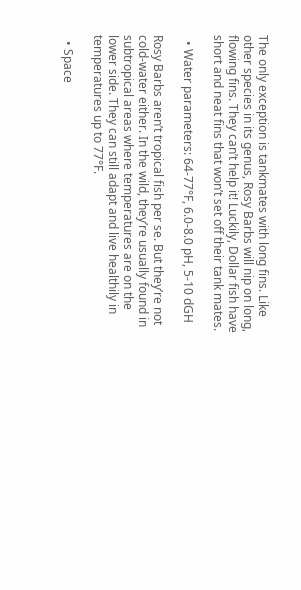The only exception is tankmates with long fins. Like other species in its genus, Rosy Barbs will nip on long, flowing fins. They can’t help it! Luckily, Dollar fish have short and neat fins that won’t set off their tank mates.

  • Water parameters: 64-77°F, 6.0-8.0 pH, 5-10 dGH

Rosy Barbs aren’t tropical fish per se. But they’re not cold-water either. In the wild, they’re usually found in subtropical areas where temperatures are on the lower side. They can still adapt and live healthily in temperatures up to 77°F.

  • Space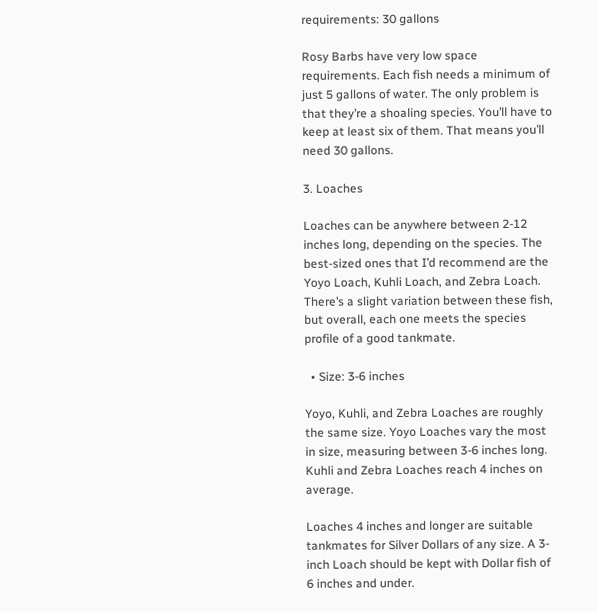requirements: 30 gallons

Rosy Barbs have very low space requirements. Each fish needs a minimum of just 5 gallons of water. The only problem is that they’re a shoaling species. You’ll have to keep at least six of them. That means you’ll need 30 gallons.

3. Loaches

Loaches can be anywhere between 2-12 inches long, depending on the species. The best-sized ones that I’d recommend are the Yoyo Loach, Kuhli Loach, and Zebra Loach. There’s a slight variation between these fish, but overall, each one meets the species profile of a good tankmate.

  • Size: 3-6 inches

Yoyo, Kuhli, and Zebra Loaches are roughly the same size. Yoyo Loaches vary the most in size, measuring between 3-6 inches long. Kuhli and Zebra Loaches reach 4 inches on average.

Loaches 4 inches and longer are suitable tankmates for Silver Dollars of any size. A 3-inch Loach should be kept with Dollar fish of 6 inches and under.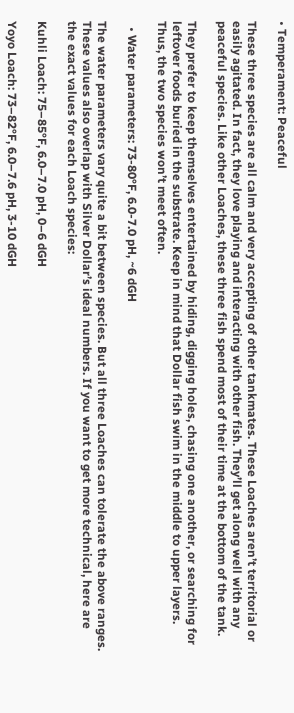• Temperament: Peaceful

These three species are all calm and very accepting of other tankmates. These Loaches aren’t territorial or easily agitated. In fact, they love playing and interacting with other fish. They’ll get along well with any peaceful species. Like other Loaches, these three fish spend most of their time at the bottom of the tank.

They prefer to keep themselves entertained by hiding, digging holes, chasing one another, or searching for leftover foods buried in the substrate. Keep in mind that Dollar fish swim in the middle to upper layers. Thus, the two species won’t meet often.

  • Water parameters: 73-80°F, 6.0-7.0 pH, ~6 dGH

The water parameters vary quite a bit between species. But all three Loaches can tolerate the above ranges. These values also overlap with Silver Dollar’s ideal numbers. If you want to get more technical, here are the exact values for each Loach species:

Kuhli Loach: 75–85°F, 6.0–7.0 pH, 0–6 dGH

Yoyo Loach: 73–82°F, 6.0–7.6 pH, 3-10 dGH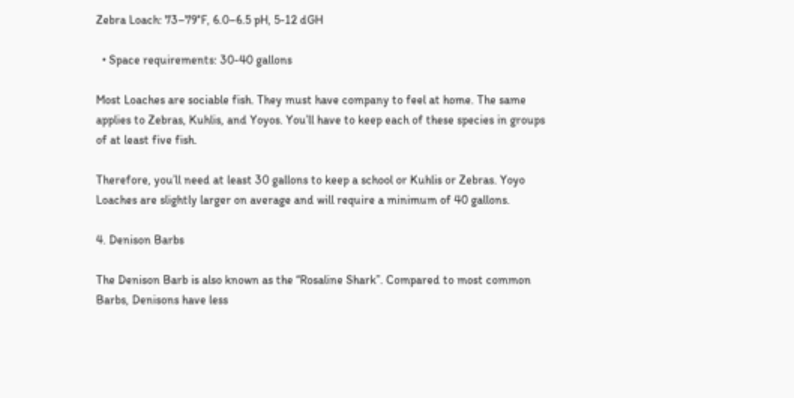Zebra Loach: 73–79°F, 6.0–6.5 pH, 5-12 dGH

  • Space requirements: 30-40 gallons

Most Loaches are sociable fish. They must have company to feel at home. The same applies to Zebras, Kuhlis, and Yoyos. You’ll have to keep each of these species in groups of at least five fish.

Therefore, you’ll need at least 30 gallons to keep a school or Kuhlis or Zebras. Yoyo Loaches are slightly larger on average and will require a minimum of 40 gallons.

4. Denison Barbs

The Denison Barb is also known as the “Rosaline Shark”. Compared to most common Barbs, Denisons have less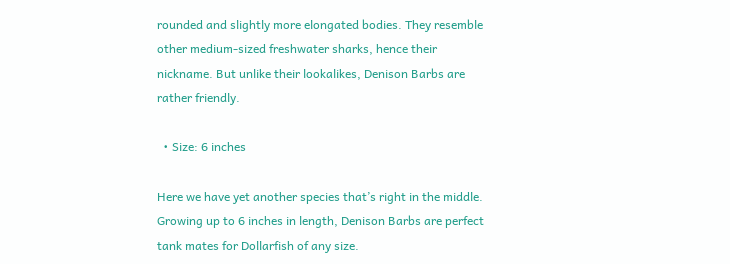rounded and slightly more elongated bodies. They resemble other medium-sized freshwater sharks, hence their nickname. But unlike their lookalikes, Denison Barbs are rather friendly.

  • Size: 6 inches

Here we have yet another species that’s right in the middle. Growing up to 6 inches in length, Denison Barbs are perfect tank mates for Dollarfish of any size.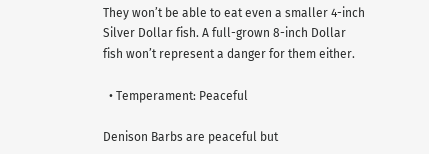They won’t be able to eat even a smaller 4-inch Silver Dollar fish. A full-grown 8-inch Dollar fish won’t represent a danger for them either.

  • Temperament: Peaceful

Denison Barbs are peaceful but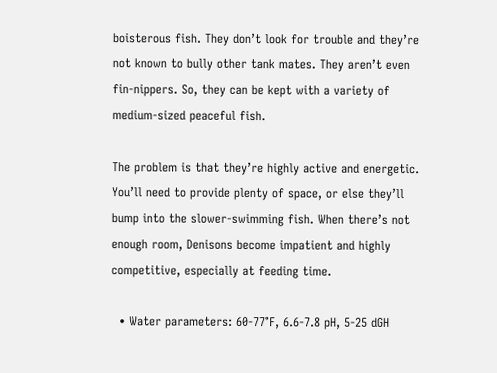boisterous fish. They don’t look for trouble and they’re not known to bully other tank mates. They aren’t even fin-nippers. So, they can be kept with a variety of medium-sized peaceful fish.

The problem is that they’re highly active and energetic. You’ll need to provide plenty of space, or else they’ll bump into the slower-swimming fish. When there’s not enough room, Denisons become impatient and highly competitive, especially at feeding time.

  • Water parameters: 60-77°F, 6.6-7.8 pH, 5-25 dGH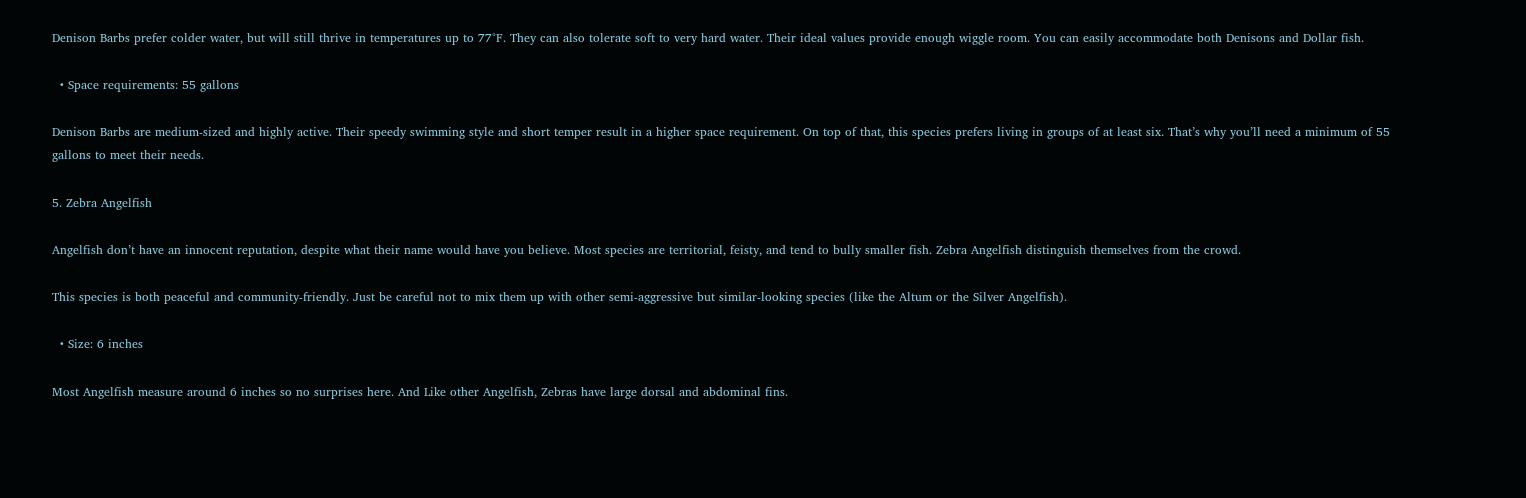Denison Barbs prefer colder water, but will still thrive in temperatures up to 77°F. They can also tolerate soft to very hard water. Their ideal values provide enough wiggle room. You can easily accommodate both Denisons and Dollar fish.

  • Space requirements: 55 gallons

Denison Barbs are medium-sized and highly active. Their speedy swimming style and short temper result in a higher space requirement. On top of that, this species prefers living in groups of at least six. That’s why you’ll need a minimum of 55 gallons to meet their needs.

5. Zebra Angelfish

Angelfish don’t have an innocent reputation, despite what their name would have you believe. Most species are territorial, feisty, and tend to bully smaller fish. Zebra Angelfish distinguish themselves from the crowd.

This species is both peaceful and community-friendly. Just be careful not to mix them up with other semi-aggressive but similar-looking species (like the Altum or the Silver Angelfish).

  • Size: 6 inches

Most Angelfish measure around 6 inches so no surprises here. And Like other Angelfish, Zebras have large dorsal and abdominal fins.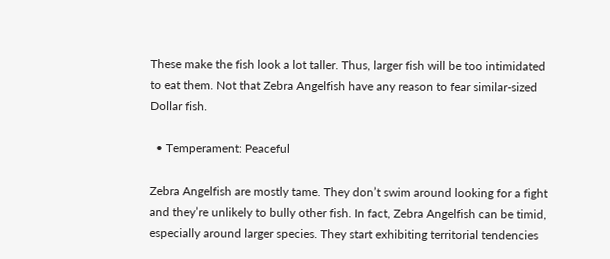These make the fish look a lot taller. Thus, larger fish will be too intimidated to eat them. Not that Zebra Angelfish have any reason to fear similar-sized Dollar fish.

  • Temperament: Peaceful

Zebra Angelfish are mostly tame. They don’t swim around looking for a fight and they’re unlikely to bully other fish. In fact, Zebra Angelfish can be timid, especially around larger species. They start exhibiting territorial tendencies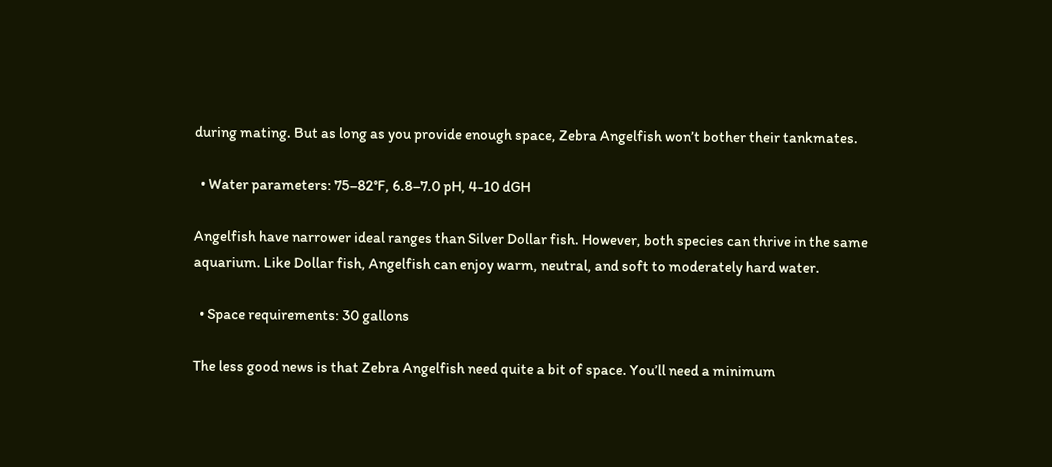during mating. But as long as you provide enough space, Zebra Angelfish won’t bother their tankmates.

  • Water parameters: 75–82°F, 6.8–7.0 pH, 4-10 dGH

Angelfish have narrower ideal ranges than Silver Dollar fish. However, both species can thrive in the same aquarium. Like Dollar fish, Angelfish can enjoy warm, neutral, and soft to moderately hard water.

  • Space requirements: 30 gallons

The less good news is that Zebra Angelfish need quite a bit of space. You’ll need a minimum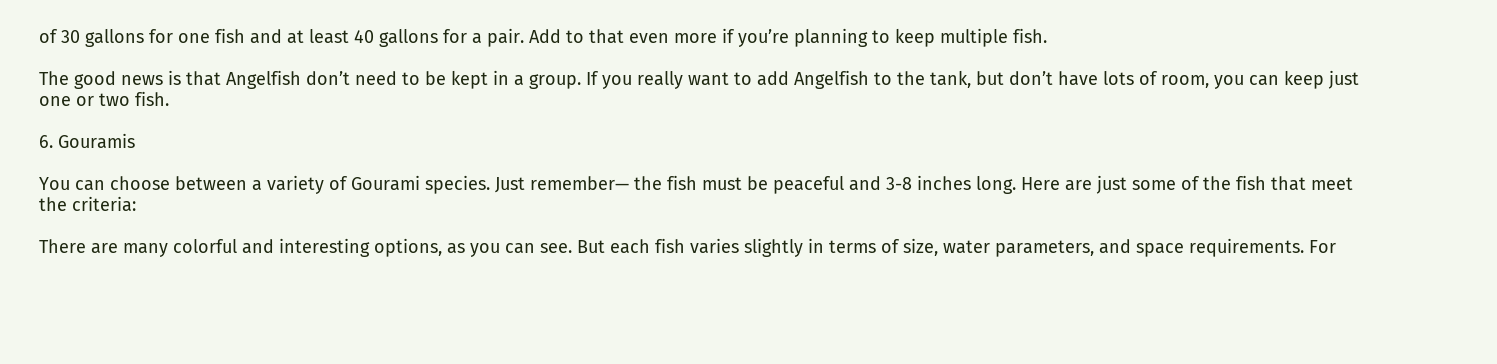of 30 gallons for one fish and at least 40 gallons for a pair. Add to that even more if you’re planning to keep multiple fish.

The good news is that Angelfish don’t need to be kept in a group. If you really want to add Angelfish to the tank, but don’t have lots of room, you can keep just one or two fish.

6. Gouramis

You can choose between a variety of Gourami species. Just remember— the fish must be peaceful and 3-8 inches long. Here are just some of the fish that meet the criteria:

There are many colorful and interesting options, as you can see. But each fish varies slightly in terms of size, water parameters, and space requirements. For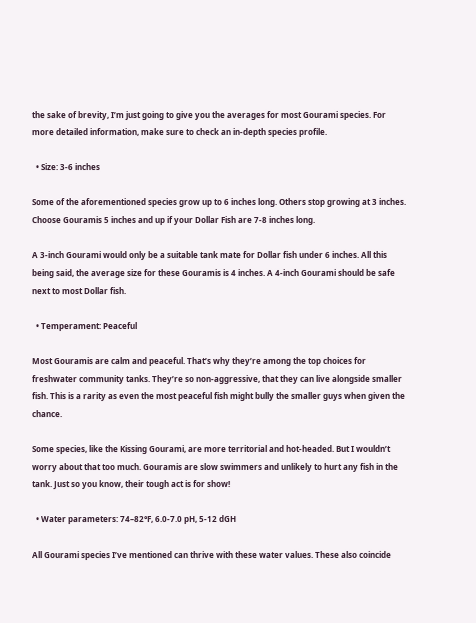the sake of brevity, I’m just going to give you the averages for most Gourami species. For more detailed information, make sure to check an in-depth species profile.

  • Size: 3-6 inches

Some of the aforementioned species grow up to 6 inches long. Others stop growing at 3 inches. Choose Gouramis 5 inches and up if your Dollar Fish are 7-8 inches long.

A 3-inch Gourami would only be a suitable tank mate for Dollar fish under 6 inches. All this being said, the average size for these Gouramis is 4 inches. A 4-inch Gourami should be safe next to most Dollar fish.

  • Temperament: Peaceful

Most Gouramis are calm and peaceful. That’s why they’re among the top choices for freshwater community tanks. They’re so non-aggressive, that they can live alongside smaller fish. This is a rarity as even the most peaceful fish might bully the smaller guys when given the chance.

Some species, like the Kissing Gourami, are more territorial and hot-headed. But I wouldn’t worry about that too much. Gouramis are slow swimmers and unlikely to hurt any fish in the tank. Just so you know, their tough act is for show!

  • Water parameters: 74–82°F, 6.0-7.0 pH, 5-12 dGH

All Gourami species I’ve mentioned can thrive with these water values. These also coincide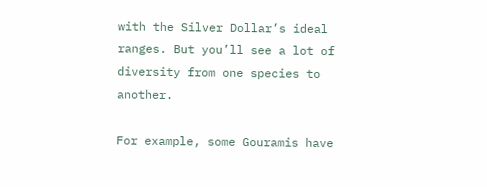with the Silver Dollar’s ideal ranges. But you’ll see a lot of diversity from one species to another.

For example, some Gouramis have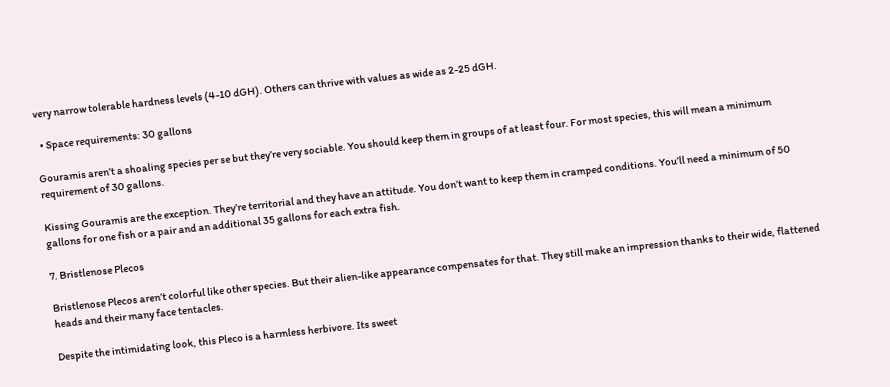very narrow tolerable hardness levels (4-10 dGH). Others can thrive with values as wide as 2-25 dGH.

  • Space requirements: 30 gallons

Gouramis aren’t a shoaling species per se but they’re very sociable. You should keep them in groups of at least four. For most species, this will mean a minimum requirement of 30 gallons.

Kissing Gouramis are the exception. They’re territorial and they have an attitude. You don’t want to keep them in cramped conditions. You’ll need a minimum of 50 gallons for one fish or a pair and an additional 35 gallons for each extra fish.

7. Bristlenose Plecos

Bristlenose Plecos aren’t colorful like other species. But their alien-like appearance compensates for that. They still make an impression thanks to their wide, flattened heads and their many face tentacles.

Despite the intimidating look, this Pleco is a harmless herbivore. Its sweet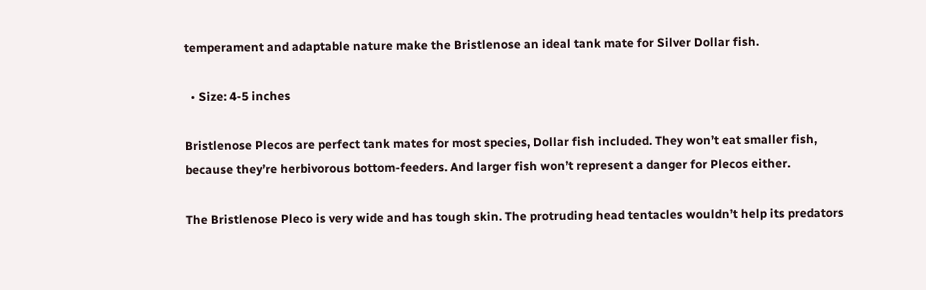temperament and adaptable nature make the Bristlenose an ideal tank mate for Silver Dollar fish.

  • Size: 4-5 inches

Bristlenose Plecos are perfect tank mates for most species, Dollar fish included. They won’t eat smaller fish, because they’re herbivorous bottom-feeders. And larger fish won’t represent a danger for Plecos either.

The Bristlenose Pleco is very wide and has tough skin. The protruding head tentacles wouldn’t help its predators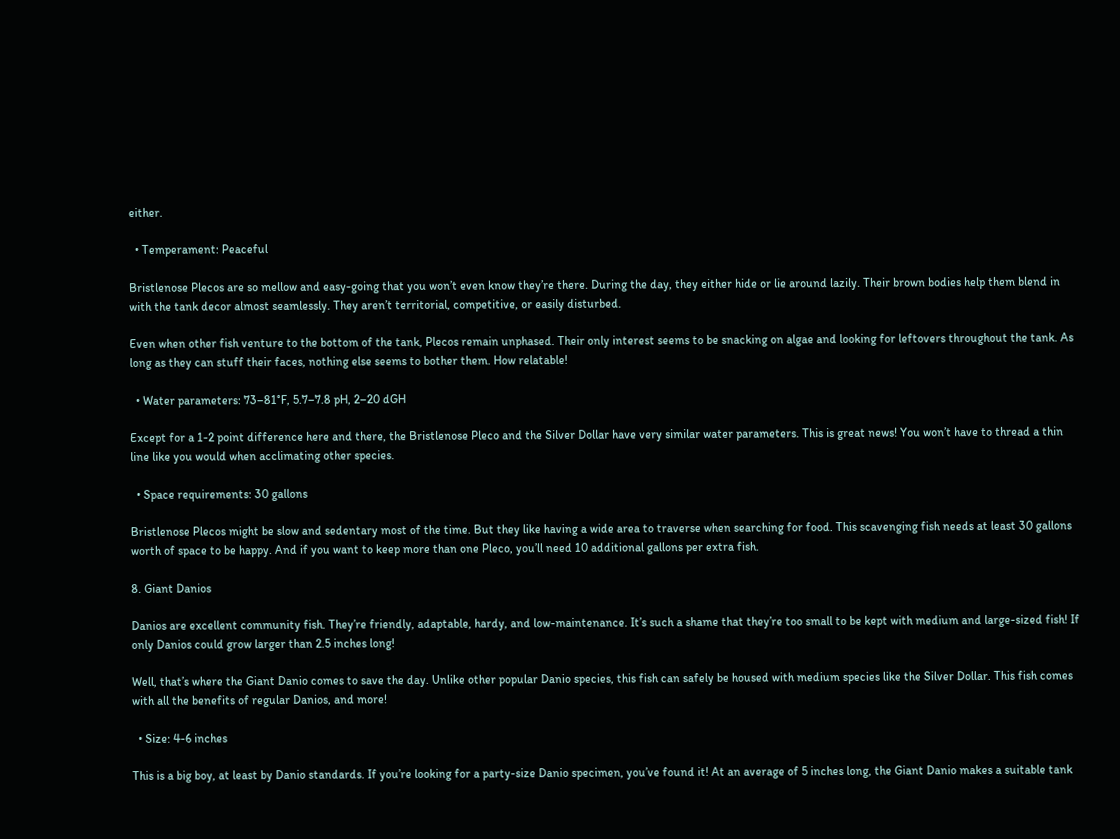either.

  • Temperament: Peaceful

Bristlenose Plecos are so mellow and easy-going that you won’t even know they’re there. During the day, they either hide or lie around lazily. Their brown bodies help them blend in with the tank decor almost seamlessly. They aren’t territorial, competitive, or easily disturbed.

Even when other fish venture to the bottom of the tank, Plecos remain unphased. Their only interest seems to be snacking on algae and looking for leftovers throughout the tank. As long as they can stuff their faces, nothing else seems to bother them. How relatable!

  • Water parameters: 73–81°F, 5.7–7.8 pH, 2–20 dGH

Except for a 1-2 point difference here and there, the Bristlenose Pleco and the Silver Dollar have very similar water parameters. This is great news! You won’t have to thread a thin line like you would when acclimating other species.

  • Space requirements: 30 gallons

Bristlenose Plecos might be slow and sedentary most of the time. But they like having a wide area to traverse when searching for food. This scavenging fish needs at least 30 gallons worth of space to be happy. And if you want to keep more than one Pleco, you’ll need 10 additional gallons per extra fish.

8. Giant Danios

Danios are excellent community fish. They’re friendly, adaptable, hardy, and low-maintenance. It’s such a shame that they’re too small to be kept with medium and large-sized fish! If only Danios could grow larger than 2.5 inches long!

Well, that’s where the Giant Danio comes to save the day. Unlike other popular Danio species, this fish can safely be housed with medium species like the Silver Dollar. This fish comes with all the benefits of regular Danios, and more!

  • Size: 4-6 inches

This is a big boy, at least by Danio standards. If you’re looking for a party-size Danio specimen, you’ve found it! At an average of 5 inches long, the Giant Danio makes a suitable tank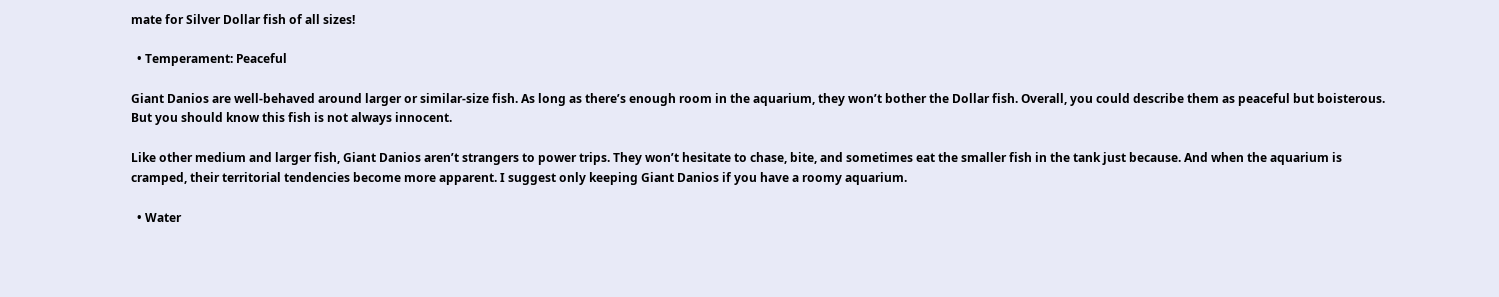mate for Silver Dollar fish of all sizes!

  • Temperament: Peaceful

Giant Danios are well-behaved around larger or similar-size fish. As long as there’s enough room in the aquarium, they won’t bother the Dollar fish. Overall, you could describe them as peaceful but boisterous. But you should know this fish is not always innocent.

Like other medium and larger fish, Giant Danios aren’t strangers to power trips. They won’t hesitate to chase, bite, and sometimes eat the smaller fish in the tank just because. And when the aquarium is cramped, their territorial tendencies become more apparent. I suggest only keeping Giant Danios if you have a roomy aquarium.

  • Water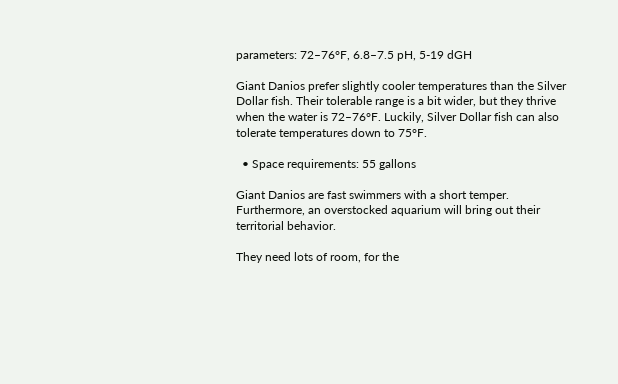parameters: 72–76°F, 6.8–7.5 pH, 5-19 dGH

Giant Danios prefer slightly cooler temperatures than the Silver Dollar fish. Their tolerable range is a bit wider, but they thrive when the water is 72–76°F. Luckily, Silver Dollar fish can also tolerate temperatures down to 75°F.

  • Space requirements: 55 gallons

Giant Danios are fast swimmers with a short temper. Furthermore, an overstocked aquarium will bring out their territorial behavior.

They need lots of room, for the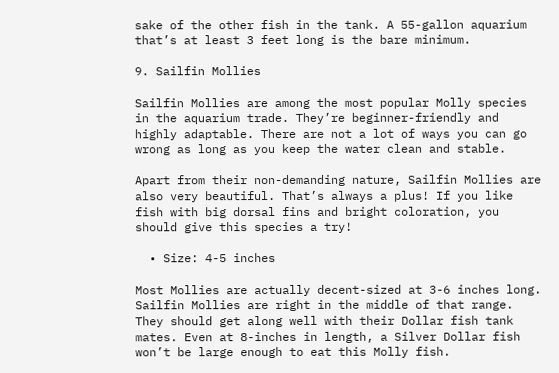sake of the other fish in the tank. A 55-gallon aquarium that’s at least 3 feet long is the bare minimum.

9. Sailfin Mollies

Sailfin Mollies are among the most popular Molly species in the aquarium trade. They’re beginner-friendly and highly adaptable. There are not a lot of ways you can go wrong as long as you keep the water clean and stable.

Apart from their non-demanding nature, Sailfin Mollies are also very beautiful. That’s always a plus! If you like fish with big dorsal fins and bright coloration, you should give this species a try!

  • Size: 4-5 inches

Most Mollies are actually decent-sized at 3-6 inches long. Sailfin Mollies are right in the middle of that range. They should get along well with their Dollar fish tank mates. Even at 8-inches in length, a Silver Dollar fish won’t be large enough to eat this Molly fish.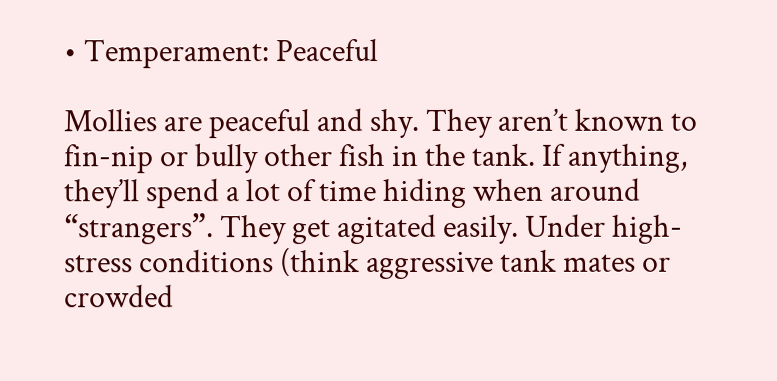• Temperament: Peaceful

Mollies are peaceful and shy. They aren’t known to fin-nip or bully other fish in the tank. If anything, they’ll spend a lot of time hiding when around “strangers”. They get agitated easily. Under high-stress conditions (think aggressive tank mates or crowded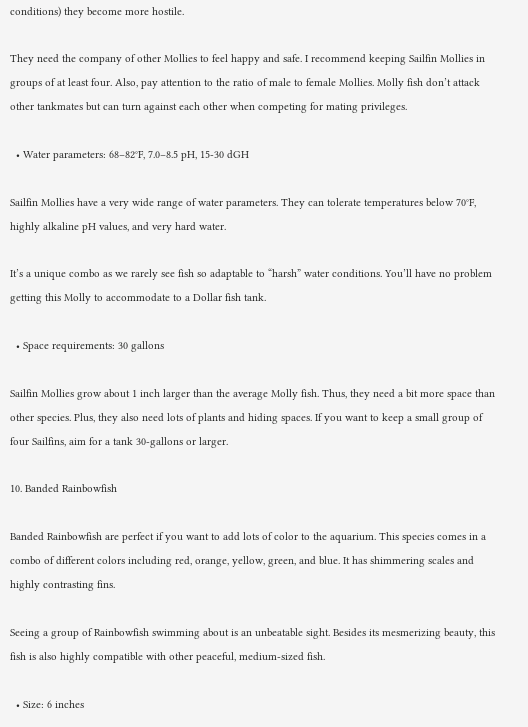conditions) they become more hostile.

They need the company of other Mollies to feel happy and safe. I recommend keeping Sailfin Mollies in groups of at least four. Also, pay attention to the ratio of male to female Mollies. Molly fish don’t attack other tankmates but can turn against each other when competing for mating privileges.

  • Water parameters: 68–82°F, 7.0–8.5 pH, 15-30 dGH

Sailfin Mollies have a very wide range of water parameters. They can tolerate temperatures below 70°F, highly alkaline pH values, and very hard water.

It’s a unique combo as we rarely see fish so adaptable to “harsh” water conditions. You’ll have no problem getting this Molly to accommodate to a Dollar fish tank.

  • Space requirements: 30 gallons

Sailfin Mollies grow about 1 inch larger than the average Molly fish. Thus, they need a bit more space than other species. Plus, they also need lots of plants and hiding spaces. If you want to keep a small group of four Sailfins, aim for a tank 30-gallons or larger.

10. Banded Rainbowfish

Banded Rainbowfish are perfect if you want to add lots of color to the aquarium. This species comes in a combo of different colors including red, orange, yellow, green, and blue. It has shimmering scales and highly contrasting fins.

Seeing a group of Rainbowfish swimming about is an unbeatable sight. Besides its mesmerizing beauty, this fish is also highly compatible with other peaceful, medium-sized fish.

  • Size: 6 inches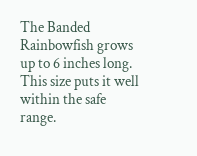The Banded Rainbowfish grows up to 6 inches long. This size puts it well within the safe range.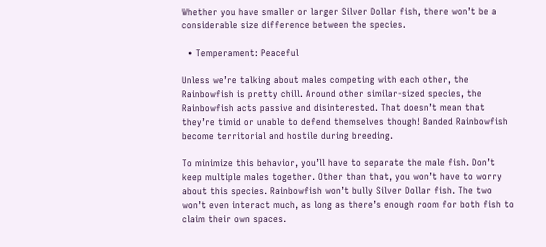Whether you have smaller or larger Silver Dollar fish, there won’t be a considerable size difference between the species.

  • Temperament: Peaceful

Unless we’re talking about males competing with each other, the Rainbowfish is pretty chill. Around other similar-sized species, the Rainbowfish acts passive and disinterested. That doesn’t mean that they’re timid or unable to defend themselves though! Banded Rainbowfish become territorial and hostile during breeding.

To minimize this behavior, you’ll have to separate the male fish. Don’t keep multiple males together. Other than that, you won’t have to worry about this species. Rainbowfish won’t bully Silver Dollar fish. The two won’t even interact much, as long as there’s enough room for both fish to claim their own spaces.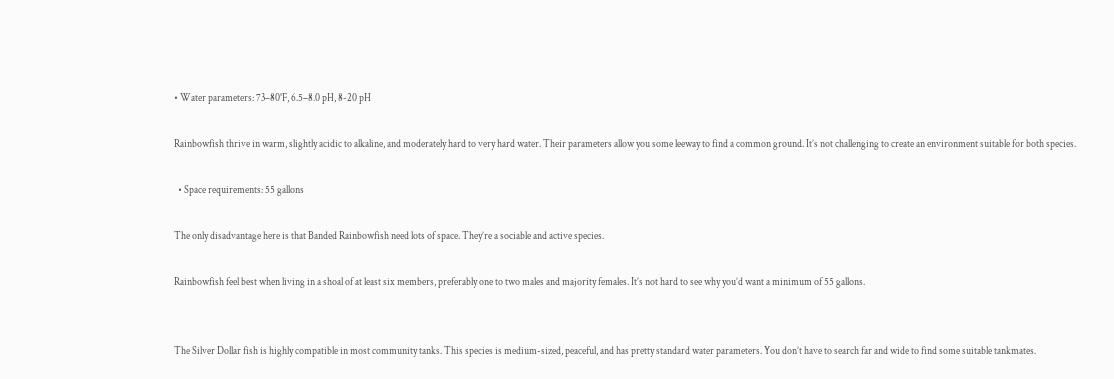• Water parameters: 73–80°F, 6.5–8.0 pH, 8-20 pH

Rainbowfish thrive in warm, slightly acidic to alkaline, and moderately hard to very hard water. Their parameters allow you some leeway to find a common ground. It’s not challenging to create an environment suitable for both species.

  • Space requirements: 55 gallons

The only disadvantage here is that Banded Rainbowfish need lots of space. They’re a sociable and active species.

Rainbowfish feel best when living in a shoal of at least six members, preferably one to two males and majority females. It’s not hard to see why you’d want a minimum of 55 gallons.


The Silver Dollar fish is highly compatible in most community tanks. This species is medium-sized, peaceful, and has pretty standard water parameters. You don’t have to search far and wide to find some suitable tankmates.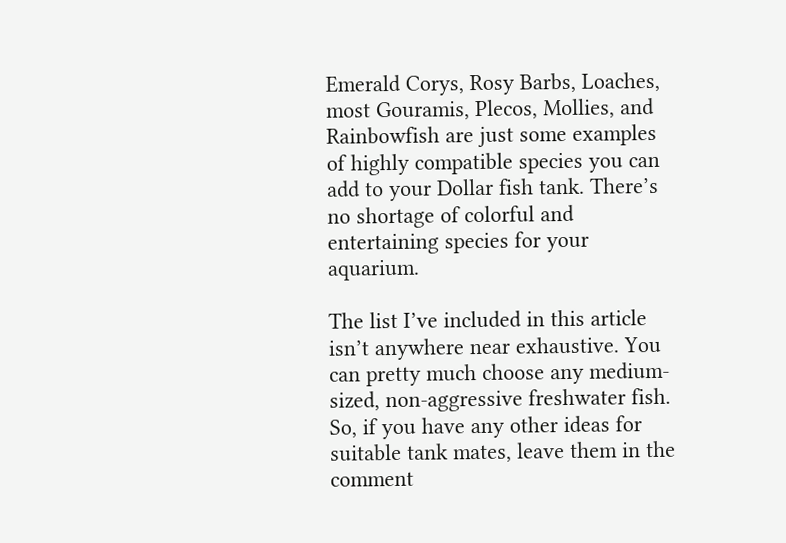Emerald Corys, Rosy Barbs, Loaches, most Gouramis, Plecos, Mollies, and Rainbowfish are just some examples of highly compatible species you can add to your Dollar fish tank. There’s no shortage of colorful and entertaining species for your aquarium.

The list I’ve included in this article isn’t anywhere near exhaustive. You can pretty much choose any medium-sized, non-aggressive freshwater fish. So, if you have any other ideas for suitable tank mates, leave them in the comment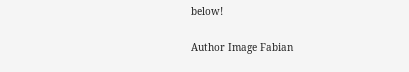below!

Author Image Fabian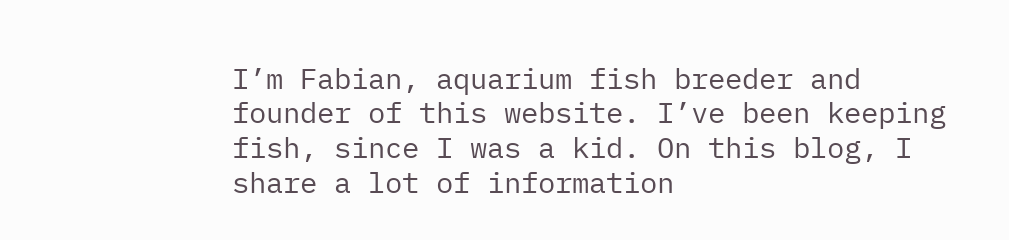I’m Fabian, aquarium fish breeder and founder of this website. I’ve been keeping fish, since I was a kid. On this blog, I share a lot of information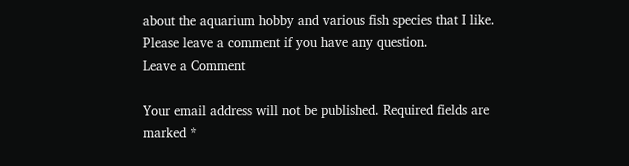about the aquarium hobby and various fish species that I like. Please leave a comment if you have any question.
Leave a Comment

Your email address will not be published. Required fields are marked *